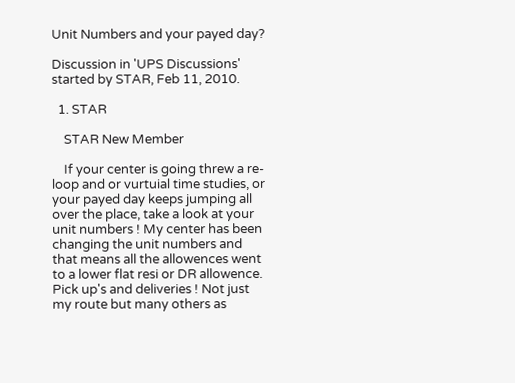Unit Numbers and your payed day?

Discussion in 'UPS Discussions' started by STAR, Feb 11, 2010.

  1. STAR

    STAR New Member

    If your center is going threw a re-loop and or vurtuial time studies, or your payed day keeps jumping all over the place, take a look at your unit numbers ! My center has been changing the unit numbers and that means all the allowences went to a lower flat resi or DR allowence. Pick up's and deliveries ! Not just my route but many others as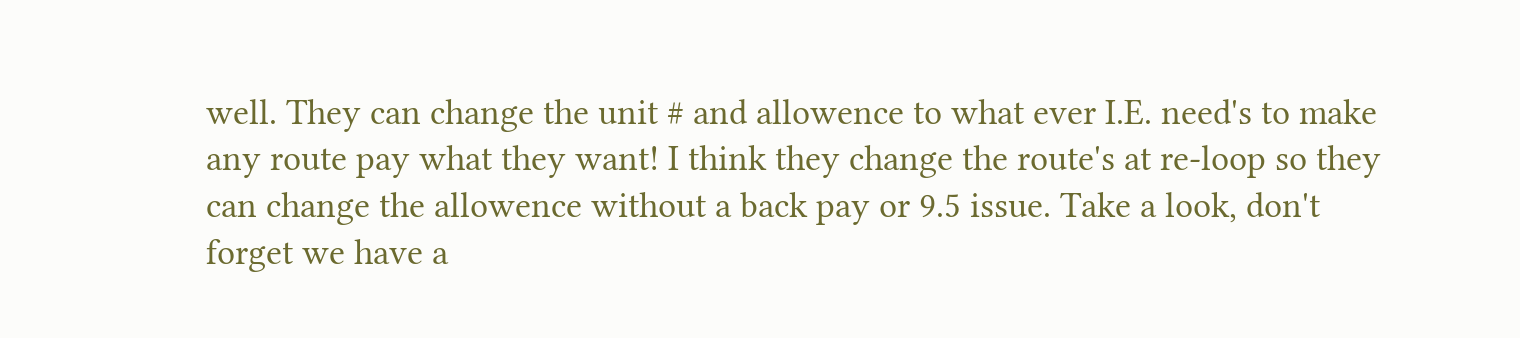well. They can change the unit # and allowence to what ever I.E. need's to make any route pay what they want! I think they change the route's at re-loop so they can change the allowence without a back pay or 9.5 issue. Take a look, don't forget we have a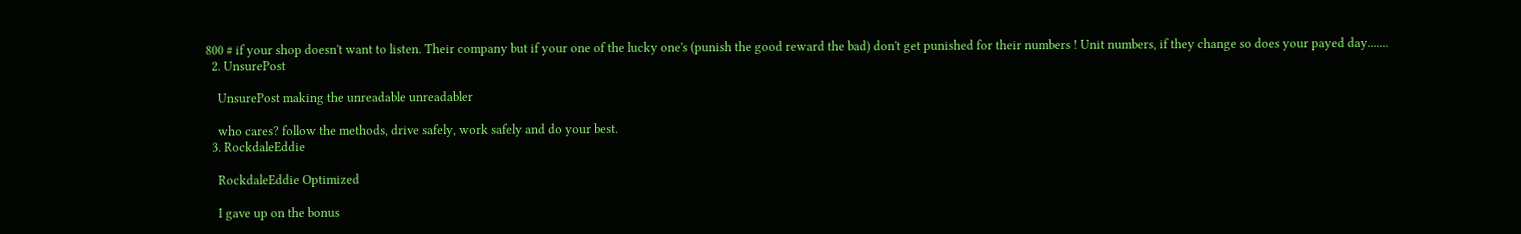800 # if your shop doesn't want to listen. Their company but if your one of the lucky one's (punish the good reward the bad) don't get punished for their numbers ! Unit numbers, if they change so does your payed day.......
  2. UnsurePost

    UnsurePost making the unreadable unreadabler

    who cares? follow the methods, drive safely, work safely and do your best.
  3. RockdaleEddie

    RockdaleEddie Optimized

    I gave up on the bonus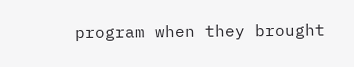program when they brought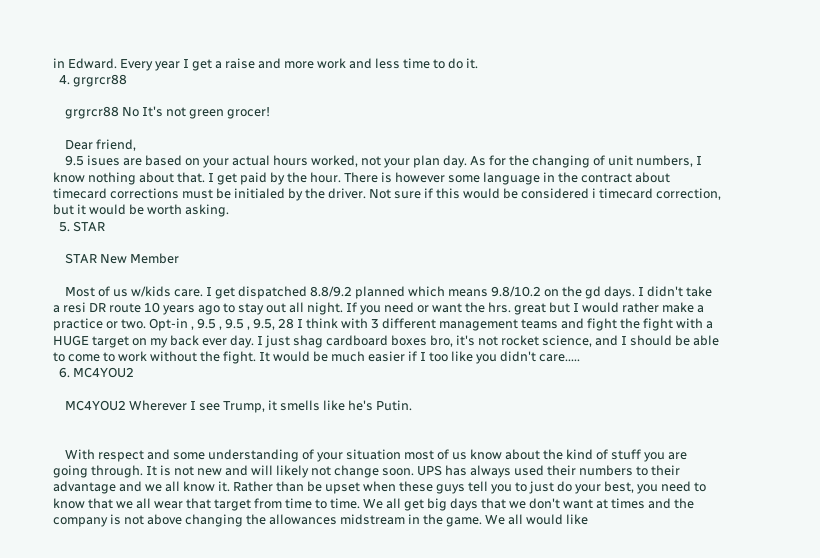in Edward. Every year I get a raise and more work and less time to do it.
  4. grgrcr88

    grgrcr88 No It's not green grocer!

    Dear friend,
    9.5 isues are based on your actual hours worked, not your plan day. As for the changing of unit numbers, I know nothing about that. I get paid by the hour. There is however some language in the contract about timecard corrections must be initialed by the driver. Not sure if this would be considered i timecard correction, but it would be worth asking.
  5. STAR

    STAR New Member

    Most of us w/kids care. I get dispatched 8.8/9.2 planned which means 9.8/10.2 on the gd days. I didn't take a resi DR route 10 years ago to stay out all night. If you need or want the hrs. great but I would rather make a practice or two. Opt-in , 9.5 , 9.5 , 9.5, 28 I think with 3 different management teams and fight the fight with a HUGE target on my back ever day. I just shag cardboard boxes bro, it's not rocket science, and I should be able to come to work without the fight. It would be much easier if I too like you didn't care.....
  6. MC4YOU2

    MC4YOU2 Wherever I see Trump, it smells like he's Putin.


    With respect and some understanding of your situation most of us know about the kind of stuff you are going through. It is not new and will likely not change soon. UPS has always used their numbers to their advantage and we all know it. Rather than be upset when these guys tell you to just do your best, you need to know that we all wear that target from time to time. We all get big days that we don't want at times and the company is not above changing the allowances midstream in the game. We all would like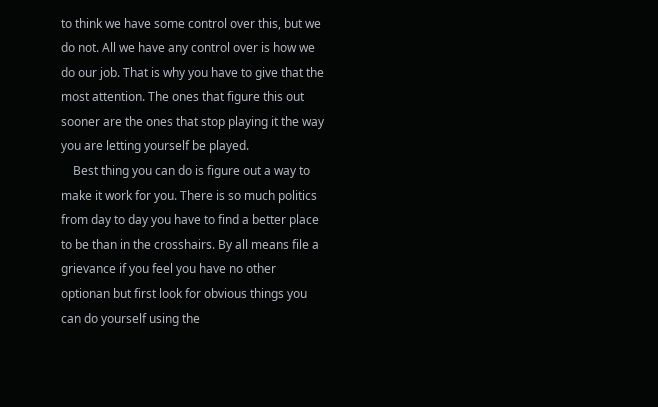to think we have some control over this, but we do not. All we have any control over is how we do our job. That is why you have to give that the most attention. The ones that figure this out sooner are the ones that stop playing it the way you are letting yourself be played.
    Best thing you can do is figure out a way to make it work for you. There is so much politics from day to day you have to find a better place to be than in the crosshairs. By all means file a grievance if you feel you have no other optionan but first look for obvious things you can do yourself using the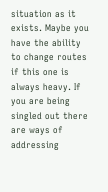situation as it exists. Maybe you have the ability to change routes if this one is always heavy. If you are being singled out there are ways of addressing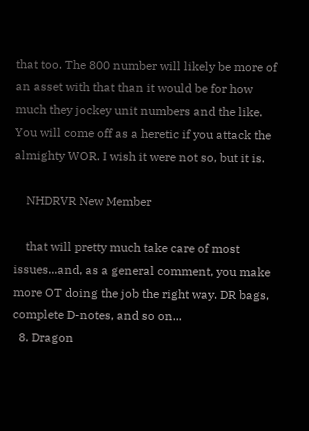that too. The 800 number will likely be more of an asset with that than it would be for how much they jockey unit numbers and the like. You will come off as a heretic if you attack the almighty WOR. I wish it were not so, but it is.

    NHDRVR New Member

    that will pretty much take care of most issues...and, as a general comment, you make more OT doing the job the right way. DR bags, complete D-notes, and so on...
  8. Dragon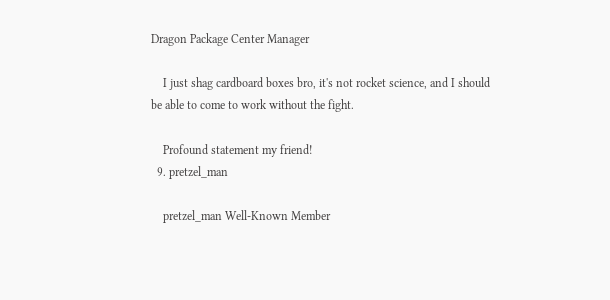Dragon Package Center Manager

    I just shag cardboard boxes bro, it's not rocket science, and I should be able to come to work without the fight.

    Profound statement my friend!
  9. pretzel_man

    pretzel_man Well-Known Member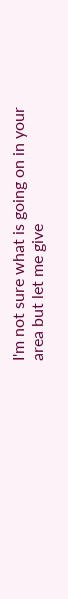I'm not sure what is going on in your area but let me give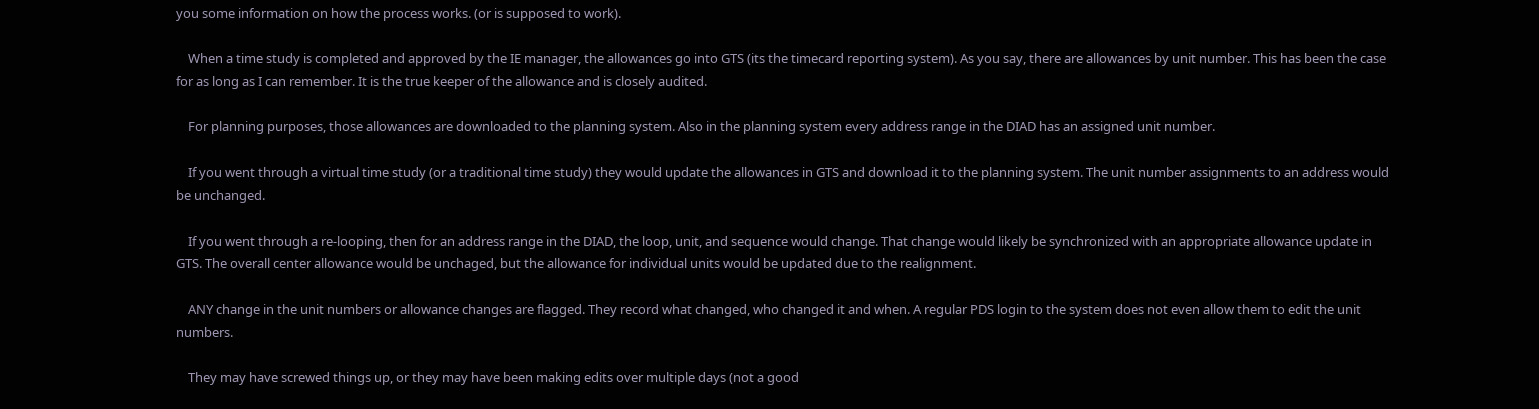you some information on how the process works. (or is supposed to work).

    When a time study is completed and approved by the IE manager, the allowances go into GTS (its the timecard reporting system). As you say, there are allowances by unit number. This has been the case for as long as I can remember. It is the true keeper of the allowance and is closely audited.

    For planning purposes, those allowances are downloaded to the planning system. Also in the planning system every address range in the DIAD has an assigned unit number.

    If you went through a virtual time study (or a traditional time study) they would update the allowances in GTS and download it to the planning system. The unit number assignments to an address would be unchanged.

    If you went through a re-looping, then for an address range in the DIAD, the loop, unit, and sequence would change. That change would likely be synchronized with an appropriate allowance update in GTS. The overall center allowance would be unchaged, but the allowance for individual units would be updated due to the realignment.

    ANY change in the unit numbers or allowance changes are flagged. They record what changed, who changed it and when. A regular PDS login to the system does not even allow them to edit the unit numbers.

    They may have screwed things up, or they may have been making edits over multiple days (not a good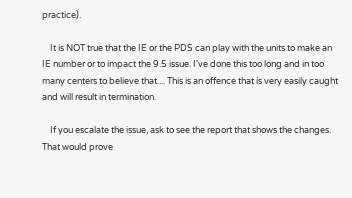practice).

    It is NOT true that the IE or the PDS can play with the units to make an IE number or to impact the 9.5 issue. I've done this too long and in too many centers to believe that.... This is an offence that is very easily caught and will result in termination.

    If you escalate the issue, ask to see the report that shows the changes. That would prove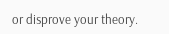or disprove your theory.